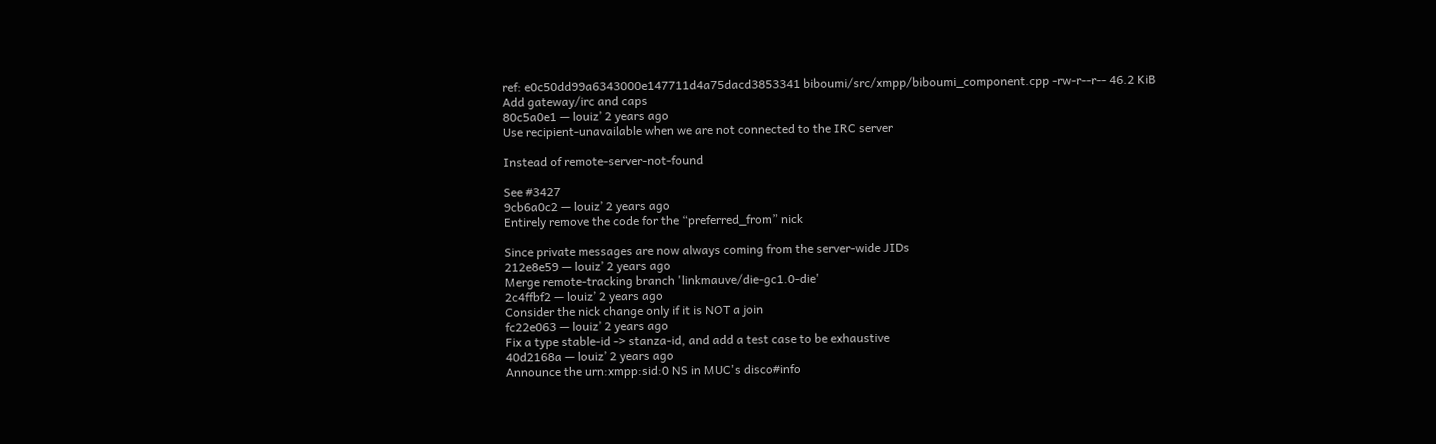ref: e0c50dd99a6343000e147711d4a75dacd3853341 biboumi/src/xmpp/biboumi_component.cpp -rw-r--r-- 46.2 KiB
Add gateway/irc and caps
80c5a0e1 — louiz’ 2 years ago
Use recipient-unavailable when we are not connected to the IRC server

Instead of remote-server-not-found

See #3427
9cb6a0c2 — louiz’ 2 years ago
Entirely remove the code for the “preferred_from” nick

Since private messages are now always coming from the server-wide JIDs
212e8e59 — louiz’ 2 years ago
Merge remote-tracking branch 'linkmauve/die-gc1.0-die'
2c4ffbf2 — louiz’ 2 years ago
Consider the nick change only if it is NOT a join
fc22e063 — louiz’ 2 years ago
Fix a type stable-id -> stanza-id, and add a test case to be exhaustive
40d2168a — louiz’ 2 years ago
Announce the urn:xmpp:sid:0 NS in MUC's disco#info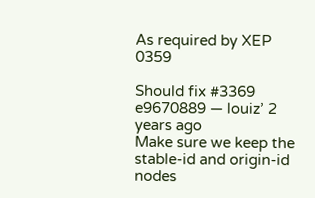As required by XEP 0359

Should fix #3369
e9670889 — louiz’ 2 years ago
Make sure we keep the stable-id and origin-id nodes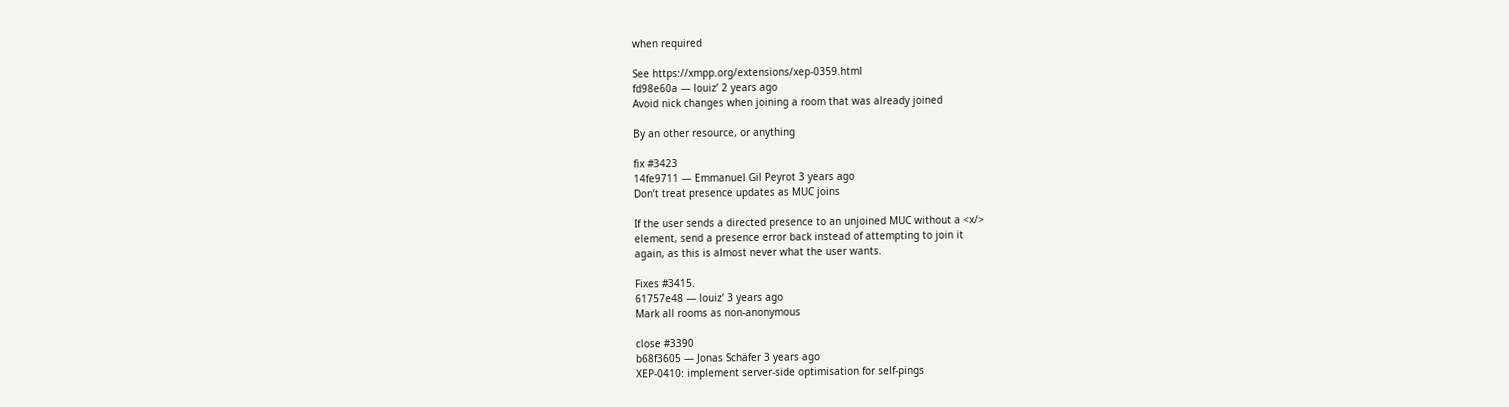when required

See https://xmpp.org/extensions/xep-0359.html
fd98e60a — louiz’ 2 years ago
Avoid nick changes when joining a room that was already joined

By an other resource, or anything

fix #3423
14fe9711 — Emmanuel Gil Peyrot 3 years ago
Don’t treat presence updates as MUC joins

If the user sends a directed presence to an unjoined MUC without a <x/>
element, send a presence error back instead of attempting to join it
again, as this is almost never what the user wants.

Fixes #3415.
61757e48 — louiz’ 3 years ago
Mark all rooms as non-anonymous

close #3390
b68f3605 — Jonas Schäfer 3 years ago
XEP-0410: implement server-side optimisation for self-pings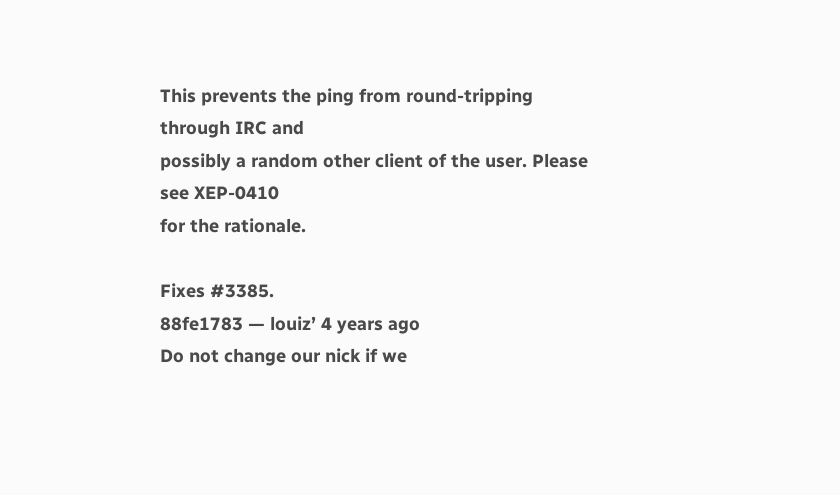This prevents the ping from round-tripping through IRC and
possibly a random other client of the user. Please see XEP-0410
for the rationale.

Fixes #3385.
88fe1783 — louiz’ 4 years ago
Do not change our nick if we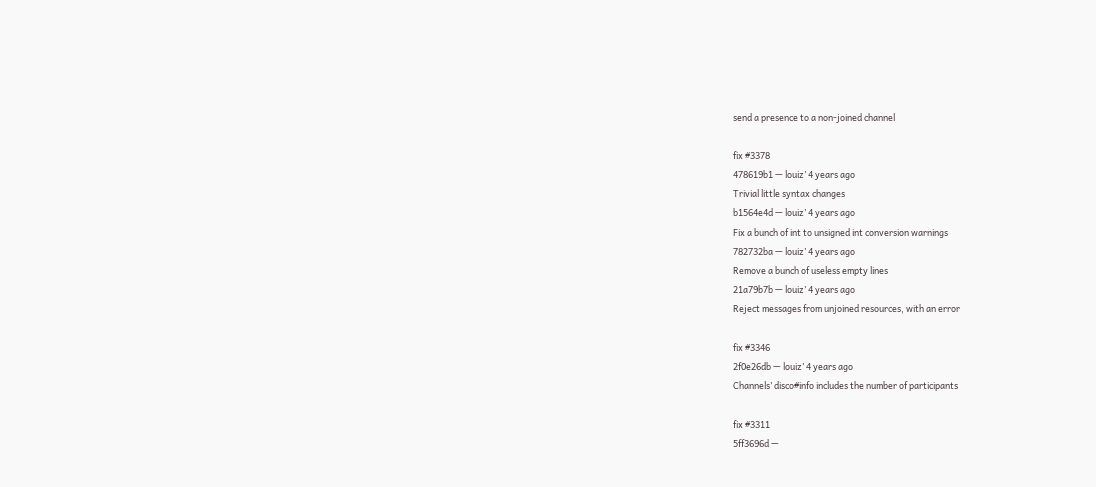send a presence to a non-joined channel

fix #3378
478619b1 — louiz’ 4 years ago
Trivial little syntax changes
b1564e4d — louiz’ 4 years ago
Fix a bunch of int to unsigned int conversion warnings
782732ba — louiz’ 4 years ago
Remove a bunch of useless empty lines
21a79b7b — louiz’ 4 years ago
Reject messages from unjoined resources, with an error

fix #3346
2f0e26db — louiz’ 4 years ago
Channels’ disco#info includes the number of participants

fix #3311
5ff3696d —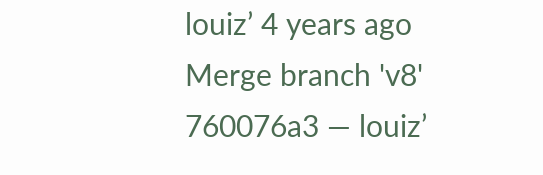louiz’ 4 years ago
Merge branch 'v8'
760076a3 — louiz’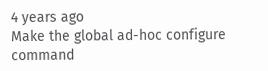4 years ago
Make the global ad-hoc configure command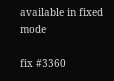available in fixed mode

fix #3360